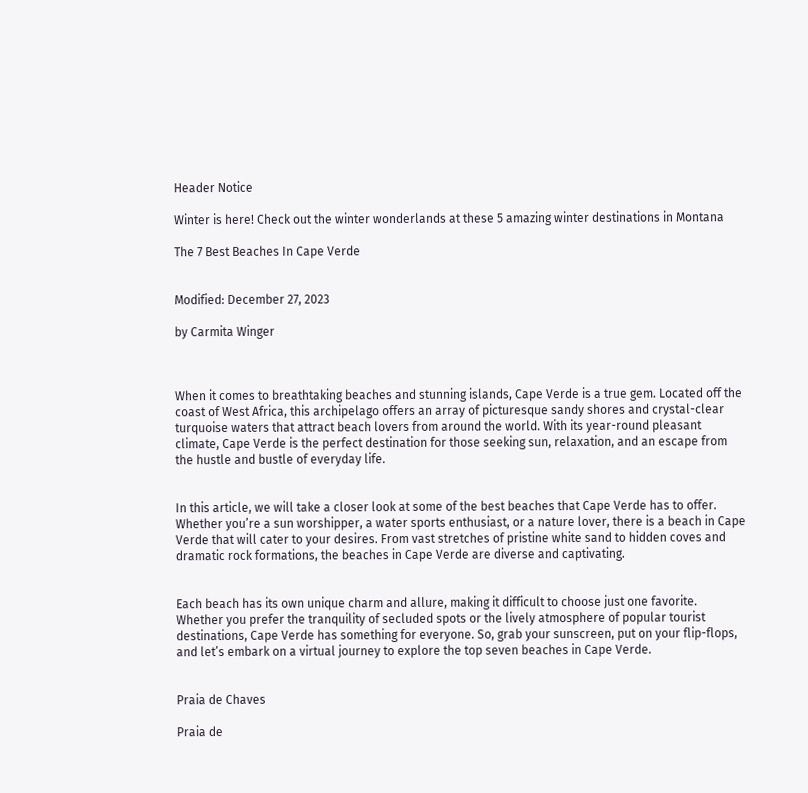Header Notice

Winter is here! Check out the winter wonderlands at these 5 amazing winter destinations in Montana

The 7 Best Beaches In Cape Verde


Modified: December 27, 2023

by Carmita Winger



When it comes to breathtaking beaches and stunning islands, Cape Verde is a true gem. Located off the coast of West Africa, this archipelago offers an array of picturesque sandy shores and crystal-clear turquoise waters that attract beach lovers from around the world. With its year-round pleasant climate, Cape Verde is the perfect destination for those seeking sun, relaxation, and an escape from the hustle and bustle of everyday life.


In this article, we will take a closer look at some of the best beaches that Cape Verde has to offer. Whether you’re a sun worshipper, a water sports enthusiast, or a nature lover, there is a beach in Cape Verde that will cater to your desires. From vast stretches of pristine white sand to hidden coves and dramatic rock formations, the beaches in Cape Verde are diverse and captivating.


Each beach has its own unique charm and allure, making it difficult to choose just one favorite. Whether you prefer the tranquility of secluded spots or the lively atmosphere of popular tourist destinations, Cape Verde has something for everyone. So, grab your sunscreen, put on your flip-flops, and let’s embark on a virtual journey to explore the top seven beaches in Cape Verde.


Praia de Chaves

Praia de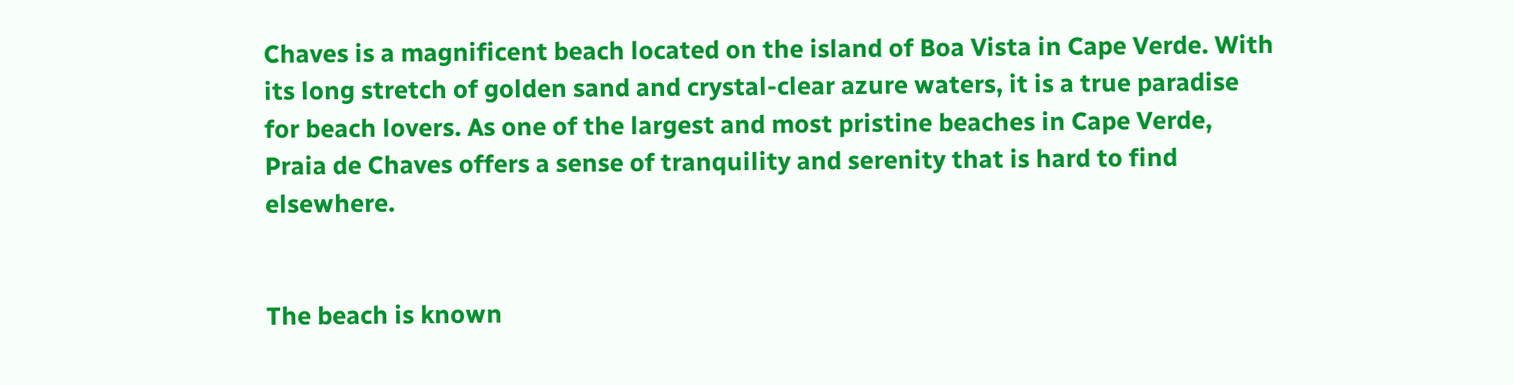Chaves is a magnificent beach located on the island of Boa Vista in Cape Verde. With its long stretch of golden sand and crystal-clear azure waters, it is a true paradise for beach lovers. As one of the largest and most pristine beaches in Cape Verde, Praia de Chaves offers a sense of tranquility and serenity that is hard to find elsewhere.


The beach is known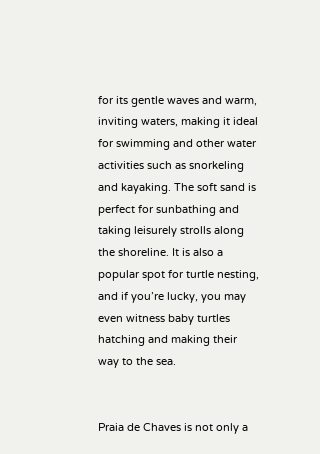for its gentle waves and warm, inviting waters, making it ideal for swimming and other water activities such as snorkeling and kayaking. The soft sand is perfect for sunbathing and taking leisurely strolls along the shoreline. It is also a popular spot for turtle nesting, and if you’re lucky, you may even witness baby turtles hatching and making their way to the sea.


Praia de Chaves is not only a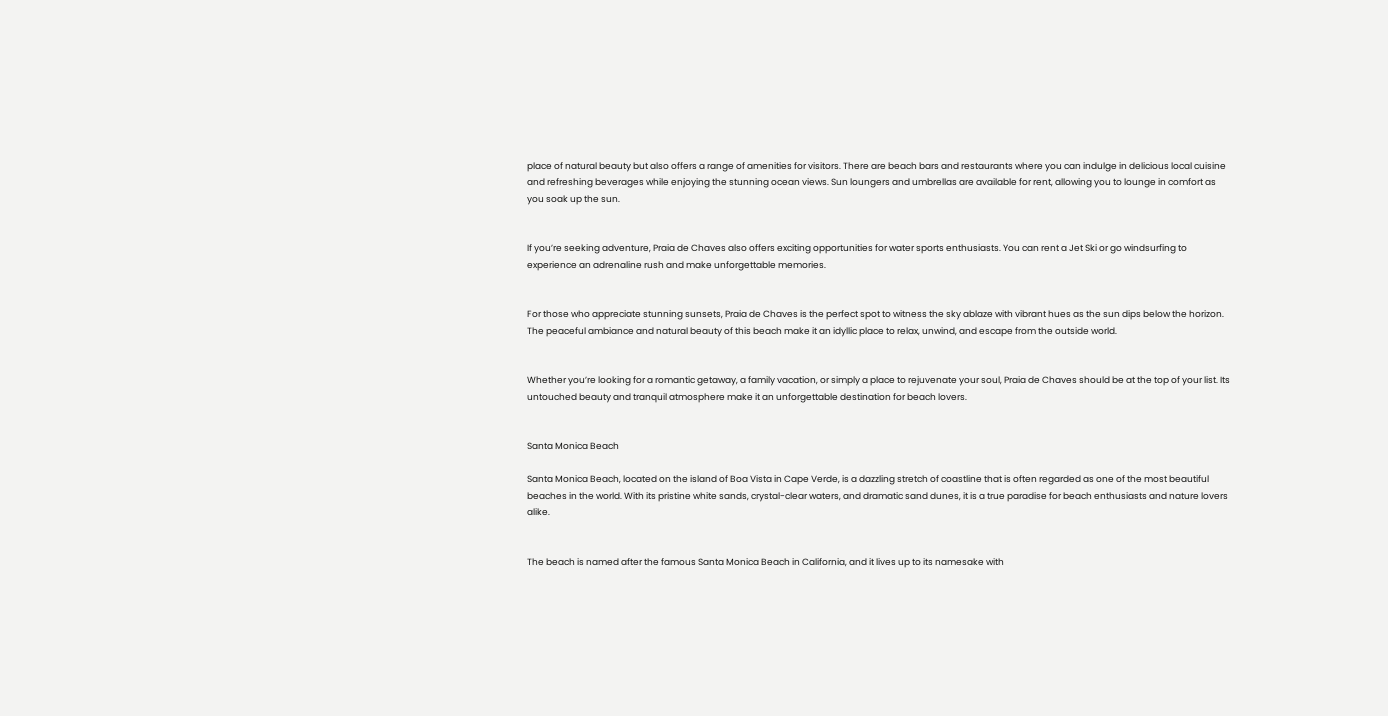place of natural beauty but also offers a range of amenities for visitors. There are beach bars and restaurants where you can indulge in delicious local cuisine and refreshing beverages while enjoying the stunning ocean views. Sun loungers and umbrellas are available for rent, allowing you to lounge in comfort as you soak up the sun.


If you’re seeking adventure, Praia de Chaves also offers exciting opportunities for water sports enthusiasts. You can rent a Jet Ski or go windsurfing to experience an adrenaline rush and make unforgettable memories.


For those who appreciate stunning sunsets, Praia de Chaves is the perfect spot to witness the sky ablaze with vibrant hues as the sun dips below the horizon. The peaceful ambiance and natural beauty of this beach make it an idyllic place to relax, unwind, and escape from the outside world.


Whether you’re looking for a romantic getaway, a family vacation, or simply a place to rejuvenate your soul, Praia de Chaves should be at the top of your list. Its untouched beauty and tranquil atmosphere make it an unforgettable destination for beach lovers.


Santa Monica Beach

Santa Monica Beach, located on the island of Boa Vista in Cape Verde, is a dazzling stretch of coastline that is often regarded as one of the most beautiful beaches in the world. With its pristine white sands, crystal-clear waters, and dramatic sand dunes, it is a true paradise for beach enthusiasts and nature lovers alike.


The beach is named after the famous Santa Monica Beach in California, and it lives up to its namesake with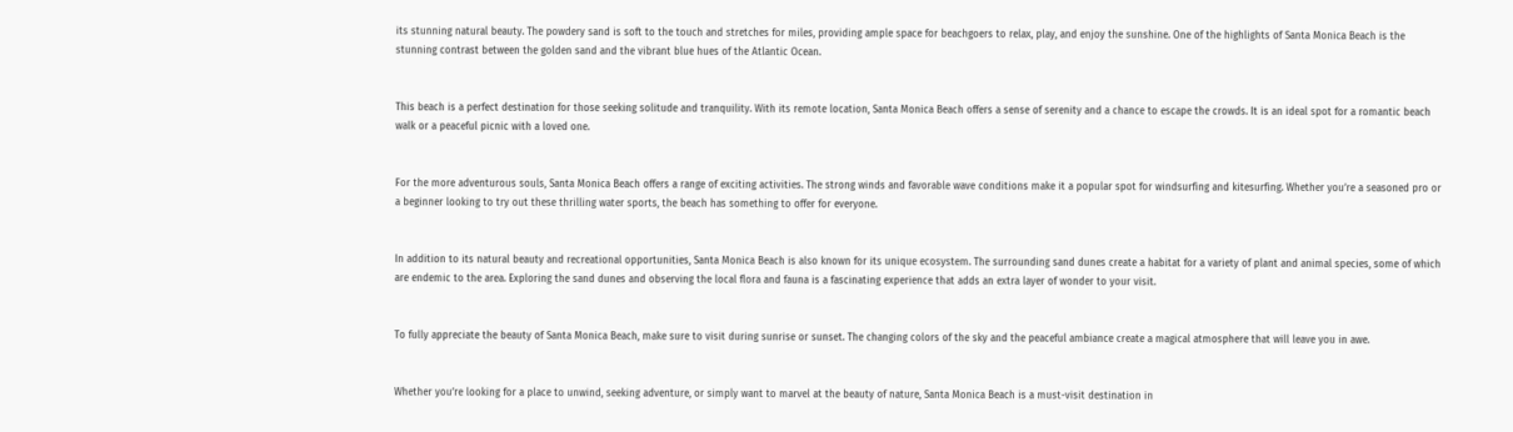its stunning natural beauty. The powdery sand is soft to the touch and stretches for miles, providing ample space for beachgoers to relax, play, and enjoy the sunshine. One of the highlights of Santa Monica Beach is the stunning contrast between the golden sand and the vibrant blue hues of the Atlantic Ocean.


This beach is a perfect destination for those seeking solitude and tranquility. With its remote location, Santa Monica Beach offers a sense of serenity and a chance to escape the crowds. It is an ideal spot for a romantic beach walk or a peaceful picnic with a loved one.


For the more adventurous souls, Santa Monica Beach offers a range of exciting activities. The strong winds and favorable wave conditions make it a popular spot for windsurfing and kitesurfing. Whether you’re a seasoned pro or a beginner looking to try out these thrilling water sports, the beach has something to offer for everyone.


In addition to its natural beauty and recreational opportunities, Santa Monica Beach is also known for its unique ecosystem. The surrounding sand dunes create a habitat for a variety of plant and animal species, some of which are endemic to the area. Exploring the sand dunes and observing the local flora and fauna is a fascinating experience that adds an extra layer of wonder to your visit.


To fully appreciate the beauty of Santa Monica Beach, make sure to visit during sunrise or sunset. The changing colors of the sky and the peaceful ambiance create a magical atmosphere that will leave you in awe.


Whether you’re looking for a place to unwind, seeking adventure, or simply want to marvel at the beauty of nature, Santa Monica Beach is a must-visit destination in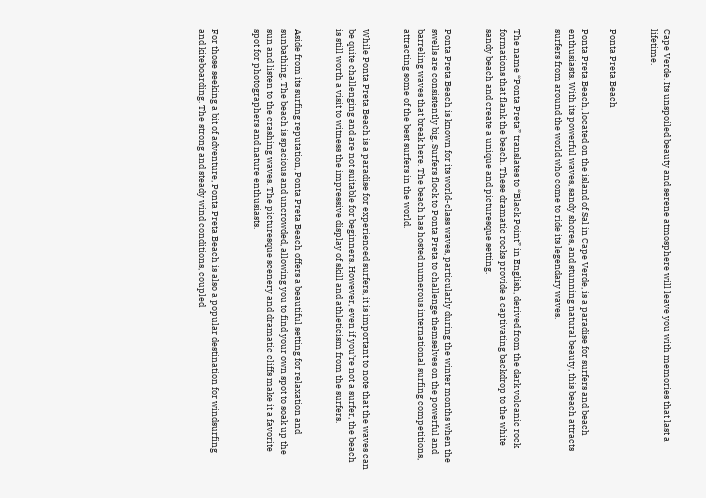Cape Verde. Its unspoiled beauty and serene atmosphere will leave you with memories that last a lifetime.


Ponta Preta Beach

Ponta Preta Beach, located on the island of Sal in Cape Verde, is a paradise for surfers and beach enthusiasts. With its powerful waves, sandy shores, and stunning natural beauty, this beach attracts surfers from around the world who come to ride its legendary waves.


The name “Ponta Preta” translates to “Black Point” in English, derived from the dark volcanic rock formations that flank the beach. These dramatic rocks provide a captivating backdrop to the white sandy beach and create a unique and picturesque setting.


Ponta Preta Beach is known for its world-class waves, particularly during the winter months when the swells are consistently big. Surfers flock to Ponta Preta to challenge themselves on the powerful and barreling waves that break here. The beach has hosted numerous international surfing competitions, attracting some of the best surfers in the world.


While Ponta Preta Beach is a paradise for experienced surfers, it is important to note that the waves can be quite challenging and are not suitable for beginners. However, even if you’re not a surfer, the beach is still worth a visit to witness the impressive display of skill and athleticism from the surfers.


Aside from its surfing reputation, Ponta Preta Beach offers a beautiful setting for relaxation and sunbathing. The beach is spacious and uncrowded, allowing you to find your own spot to soak up the sun and listen to the crashing waves. The picturesque scenery and dramatic cliffs make it a favorite spot for photographers and nature enthusiasts.


For those seeking a bit of adventure, Ponta Preta Beach is also a popular destination for windsurfing and kiteboarding. The strong and steady wind conditions, coupled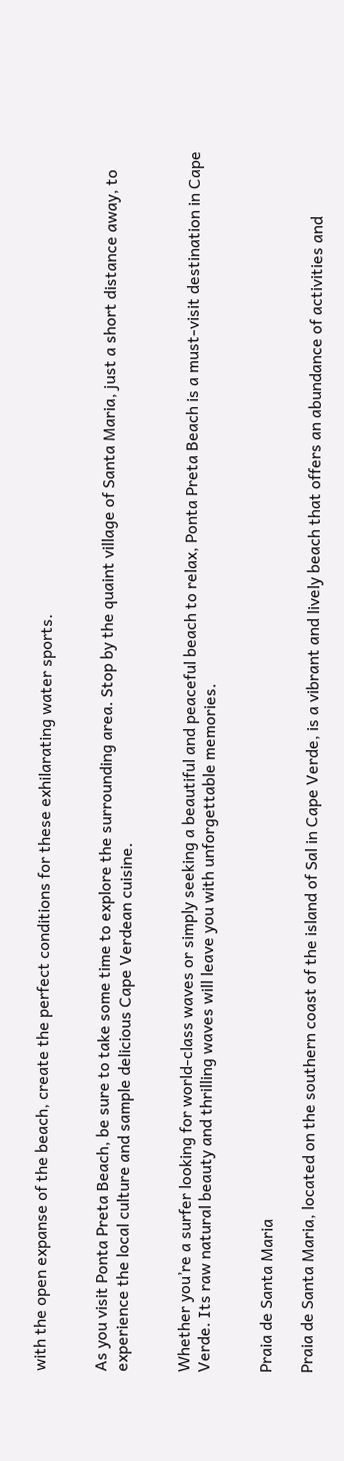with the open expanse of the beach, create the perfect conditions for these exhilarating water sports.


As you visit Ponta Preta Beach, be sure to take some time to explore the surrounding area. Stop by the quaint village of Santa Maria, just a short distance away, to experience the local culture and sample delicious Cape Verdean cuisine.


Whether you’re a surfer looking for world-class waves or simply seeking a beautiful and peaceful beach to relax, Ponta Preta Beach is a must-visit destination in Cape Verde. Its raw natural beauty and thrilling waves will leave you with unforgettable memories.


Praia de Santa Maria

Praia de Santa Maria, located on the southern coast of the island of Sal in Cape Verde, is a vibrant and lively beach that offers an abundance of activities and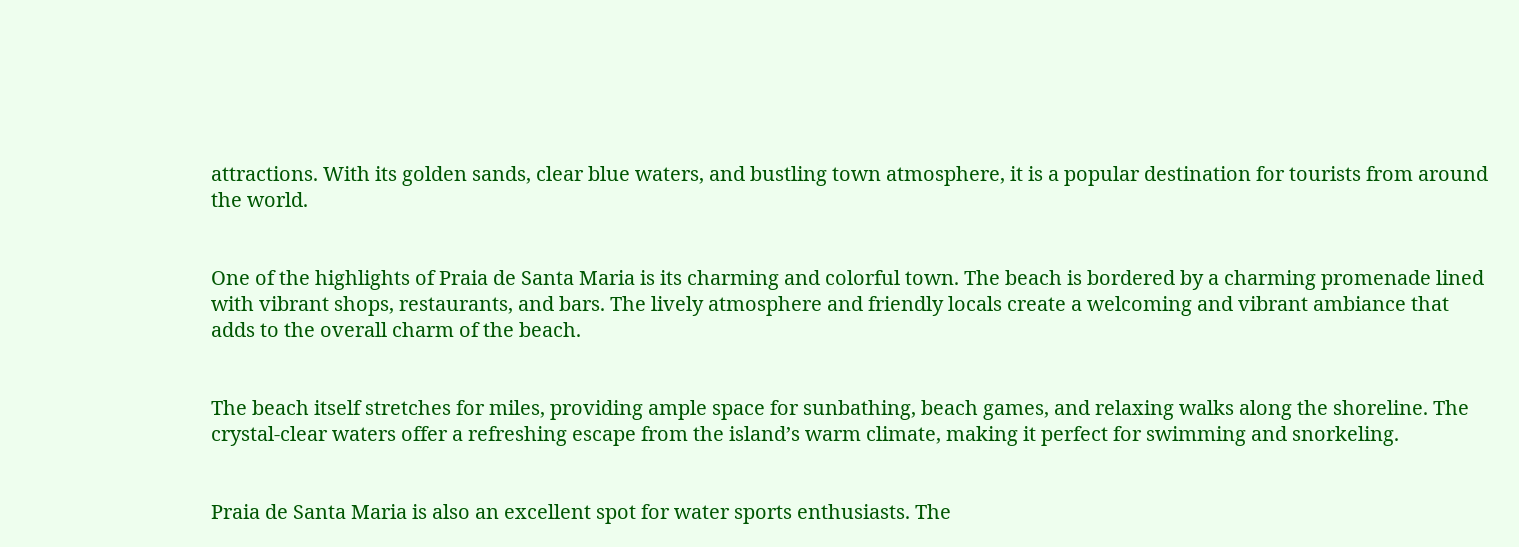attractions. With its golden sands, clear blue waters, and bustling town atmosphere, it is a popular destination for tourists from around the world.


One of the highlights of Praia de Santa Maria is its charming and colorful town. The beach is bordered by a charming promenade lined with vibrant shops, restaurants, and bars. The lively atmosphere and friendly locals create a welcoming and vibrant ambiance that adds to the overall charm of the beach.


The beach itself stretches for miles, providing ample space for sunbathing, beach games, and relaxing walks along the shoreline. The crystal-clear waters offer a refreshing escape from the island’s warm climate, making it perfect for swimming and snorkeling.


Praia de Santa Maria is also an excellent spot for water sports enthusiasts. The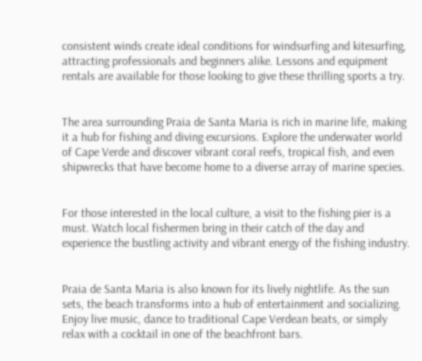consistent winds create ideal conditions for windsurfing and kitesurfing, attracting professionals and beginners alike. Lessons and equipment rentals are available for those looking to give these thrilling sports a try.


The area surrounding Praia de Santa Maria is rich in marine life, making it a hub for fishing and diving excursions. Explore the underwater world of Cape Verde and discover vibrant coral reefs, tropical fish, and even shipwrecks that have become home to a diverse array of marine species.


For those interested in the local culture, a visit to the fishing pier is a must. Watch local fishermen bring in their catch of the day and experience the bustling activity and vibrant energy of the fishing industry.


Praia de Santa Maria is also known for its lively nightlife. As the sun sets, the beach transforms into a hub of entertainment and socializing. Enjoy live music, dance to traditional Cape Verdean beats, or simply relax with a cocktail in one of the beachfront bars.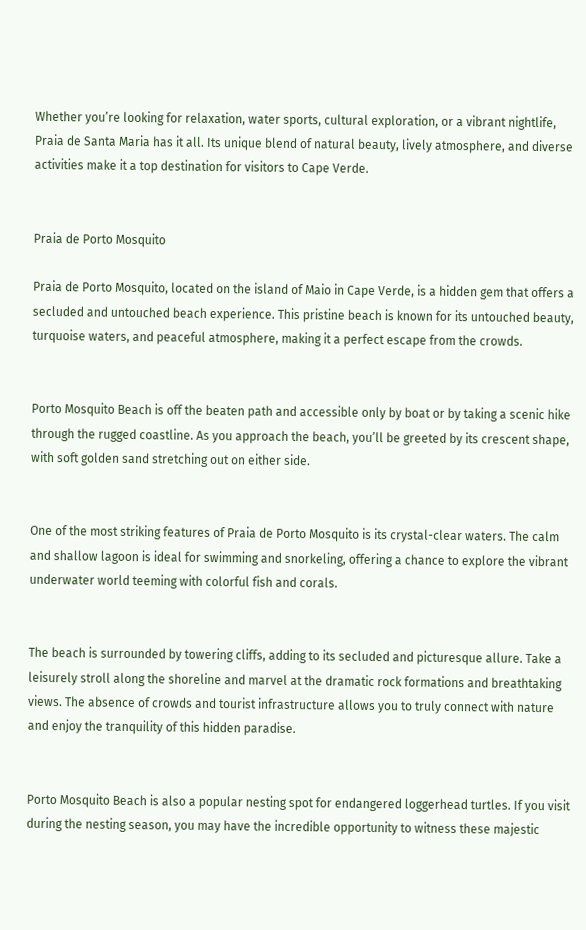Whether you’re looking for relaxation, water sports, cultural exploration, or a vibrant nightlife, Praia de Santa Maria has it all. Its unique blend of natural beauty, lively atmosphere, and diverse activities make it a top destination for visitors to Cape Verde.


Praia de Porto Mosquito

Praia de Porto Mosquito, located on the island of Maio in Cape Verde, is a hidden gem that offers a secluded and untouched beach experience. This pristine beach is known for its untouched beauty, turquoise waters, and peaceful atmosphere, making it a perfect escape from the crowds.


Porto Mosquito Beach is off the beaten path and accessible only by boat or by taking a scenic hike through the rugged coastline. As you approach the beach, you’ll be greeted by its crescent shape, with soft golden sand stretching out on either side.


One of the most striking features of Praia de Porto Mosquito is its crystal-clear waters. The calm and shallow lagoon is ideal for swimming and snorkeling, offering a chance to explore the vibrant underwater world teeming with colorful fish and corals.


The beach is surrounded by towering cliffs, adding to its secluded and picturesque allure. Take a leisurely stroll along the shoreline and marvel at the dramatic rock formations and breathtaking views. The absence of crowds and tourist infrastructure allows you to truly connect with nature and enjoy the tranquility of this hidden paradise.


Porto Mosquito Beach is also a popular nesting spot for endangered loggerhead turtles. If you visit during the nesting season, you may have the incredible opportunity to witness these majestic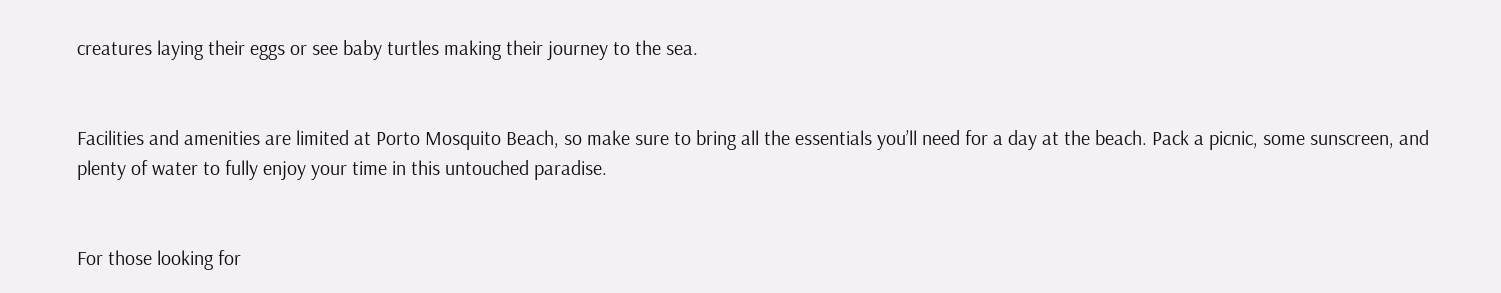creatures laying their eggs or see baby turtles making their journey to the sea.


Facilities and amenities are limited at Porto Mosquito Beach, so make sure to bring all the essentials you’ll need for a day at the beach. Pack a picnic, some sunscreen, and plenty of water to fully enjoy your time in this untouched paradise.


For those looking for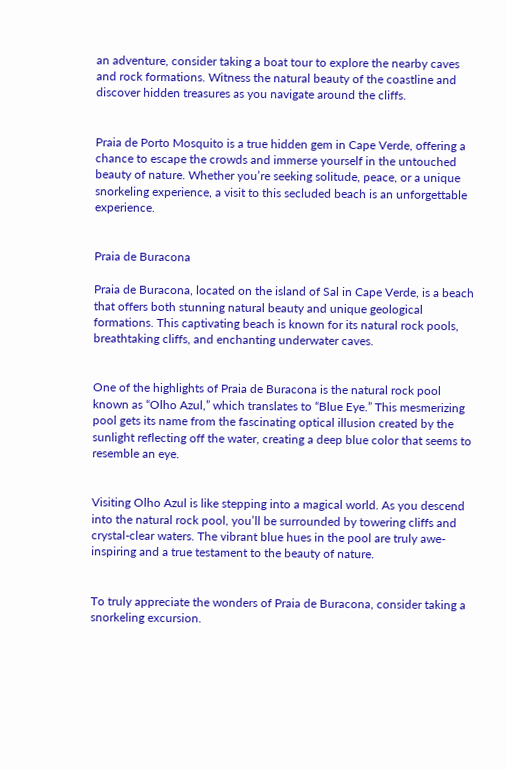an adventure, consider taking a boat tour to explore the nearby caves and rock formations. Witness the natural beauty of the coastline and discover hidden treasures as you navigate around the cliffs.


Praia de Porto Mosquito is a true hidden gem in Cape Verde, offering a chance to escape the crowds and immerse yourself in the untouched beauty of nature. Whether you’re seeking solitude, peace, or a unique snorkeling experience, a visit to this secluded beach is an unforgettable experience.


Praia de Buracona

Praia de Buracona, located on the island of Sal in Cape Verde, is a beach that offers both stunning natural beauty and unique geological formations. This captivating beach is known for its natural rock pools, breathtaking cliffs, and enchanting underwater caves.


One of the highlights of Praia de Buracona is the natural rock pool known as “Olho Azul,” which translates to “Blue Eye.” This mesmerizing pool gets its name from the fascinating optical illusion created by the sunlight reflecting off the water, creating a deep blue color that seems to resemble an eye.


Visiting Olho Azul is like stepping into a magical world. As you descend into the natural rock pool, you’ll be surrounded by towering cliffs and crystal-clear waters. The vibrant blue hues in the pool are truly awe-inspiring and a true testament to the beauty of nature.


To truly appreciate the wonders of Praia de Buracona, consider taking a snorkeling excursion.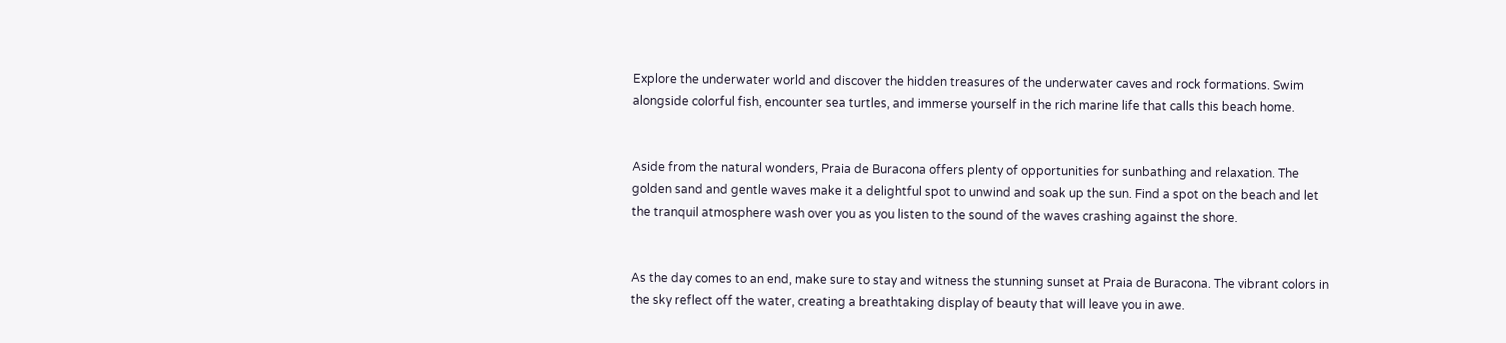Explore the underwater world and discover the hidden treasures of the underwater caves and rock formations. Swim alongside colorful fish, encounter sea turtles, and immerse yourself in the rich marine life that calls this beach home.


Aside from the natural wonders, Praia de Buracona offers plenty of opportunities for sunbathing and relaxation. The golden sand and gentle waves make it a delightful spot to unwind and soak up the sun. Find a spot on the beach and let the tranquil atmosphere wash over you as you listen to the sound of the waves crashing against the shore.


As the day comes to an end, make sure to stay and witness the stunning sunset at Praia de Buracona. The vibrant colors in the sky reflect off the water, creating a breathtaking display of beauty that will leave you in awe.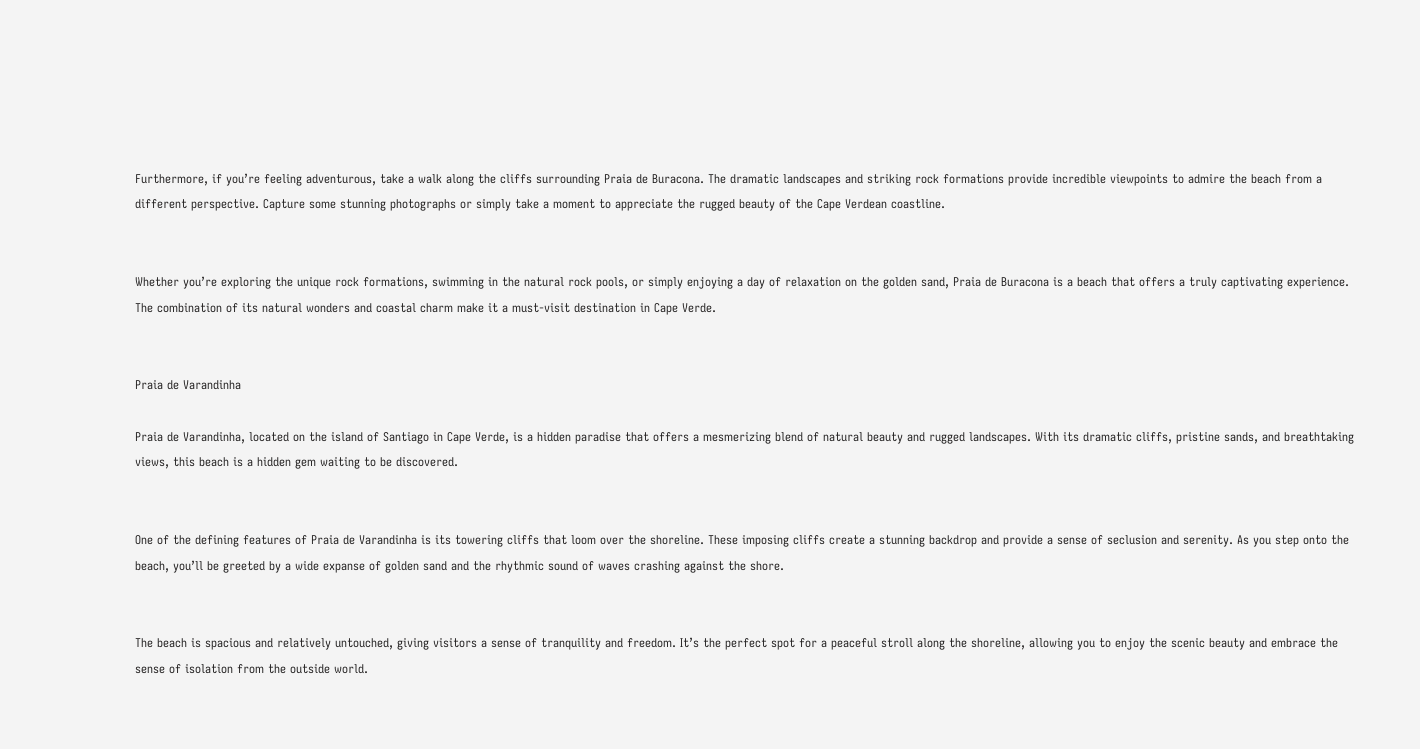Furthermore, if you’re feeling adventurous, take a walk along the cliffs surrounding Praia de Buracona. The dramatic landscapes and striking rock formations provide incredible viewpoints to admire the beach from a different perspective. Capture some stunning photographs or simply take a moment to appreciate the rugged beauty of the Cape Verdean coastline.


Whether you’re exploring the unique rock formations, swimming in the natural rock pools, or simply enjoying a day of relaxation on the golden sand, Praia de Buracona is a beach that offers a truly captivating experience. The combination of its natural wonders and coastal charm make it a must-visit destination in Cape Verde.


Praia de Varandinha

Praia de Varandinha, located on the island of Santiago in Cape Verde, is a hidden paradise that offers a mesmerizing blend of natural beauty and rugged landscapes. With its dramatic cliffs, pristine sands, and breathtaking views, this beach is a hidden gem waiting to be discovered.


One of the defining features of Praia de Varandinha is its towering cliffs that loom over the shoreline. These imposing cliffs create a stunning backdrop and provide a sense of seclusion and serenity. As you step onto the beach, you’ll be greeted by a wide expanse of golden sand and the rhythmic sound of waves crashing against the shore.


The beach is spacious and relatively untouched, giving visitors a sense of tranquility and freedom. It’s the perfect spot for a peaceful stroll along the shoreline, allowing you to enjoy the scenic beauty and embrace the sense of isolation from the outside world.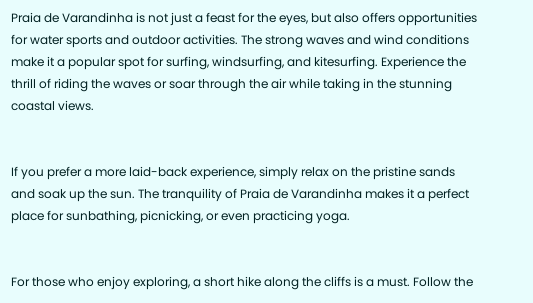Praia de Varandinha is not just a feast for the eyes, but also offers opportunities for water sports and outdoor activities. The strong waves and wind conditions make it a popular spot for surfing, windsurfing, and kitesurfing. Experience the thrill of riding the waves or soar through the air while taking in the stunning coastal views.


If you prefer a more laid-back experience, simply relax on the pristine sands and soak up the sun. The tranquility of Praia de Varandinha makes it a perfect place for sunbathing, picnicking, or even practicing yoga.


For those who enjoy exploring, a short hike along the cliffs is a must. Follow the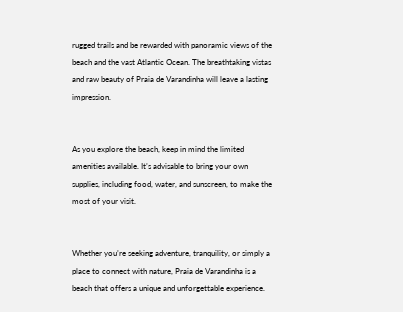rugged trails and be rewarded with panoramic views of the beach and the vast Atlantic Ocean. The breathtaking vistas and raw beauty of Praia de Varandinha will leave a lasting impression.


As you explore the beach, keep in mind the limited amenities available. It’s advisable to bring your own supplies, including food, water, and sunscreen, to make the most of your visit.


Whether you’re seeking adventure, tranquility, or simply a place to connect with nature, Praia de Varandinha is a beach that offers a unique and unforgettable experience.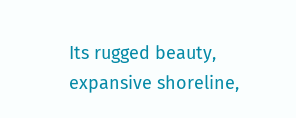Its rugged beauty, expansive shoreline,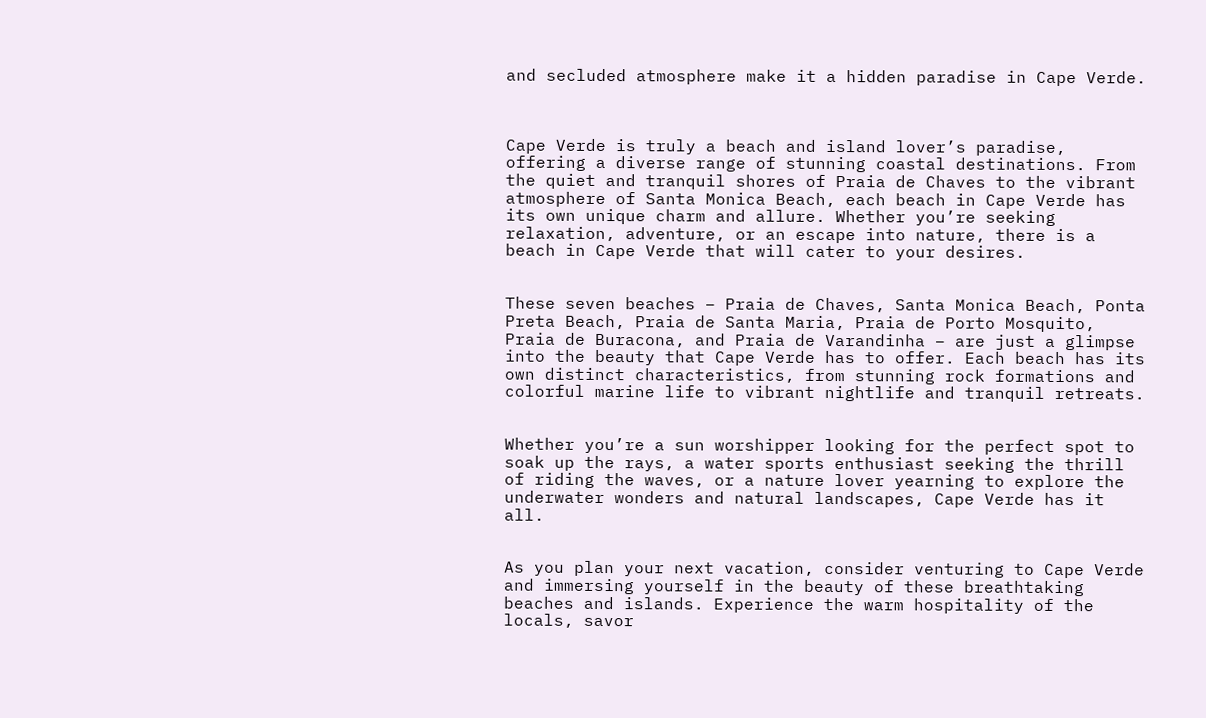and secluded atmosphere make it a hidden paradise in Cape Verde.



Cape Verde is truly a beach and island lover’s paradise, offering a diverse range of stunning coastal destinations. From the quiet and tranquil shores of Praia de Chaves to the vibrant atmosphere of Santa Monica Beach, each beach in Cape Verde has its own unique charm and allure. Whether you’re seeking relaxation, adventure, or an escape into nature, there is a beach in Cape Verde that will cater to your desires.


These seven beaches – Praia de Chaves, Santa Monica Beach, Ponta Preta Beach, Praia de Santa Maria, Praia de Porto Mosquito, Praia de Buracona, and Praia de Varandinha – are just a glimpse into the beauty that Cape Verde has to offer. Each beach has its own distinct characteristics, from stunning rock formations and colorful marine life to vibrant nightlife and tranquil retreats.


Whether you’re a sun worshipper looking for the perfect spot to soak up the rays, a water sports enthusiast seeking the thrill of riding the waves, or a nature lover yearning to explore the underwater wonders and natural landscapes, Cape Verde has it all.


As you plan your next vacation, consider venturing to Cape Verde and immersing yourself in the beauty of these breathtaking beaches and islands. Experience the warm hospitality of the locals, savor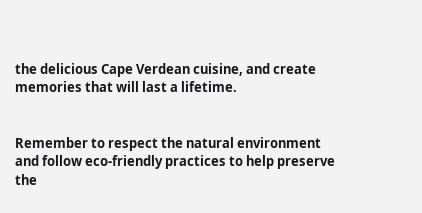the delicious Cape Verdean cuisine, and create memories that will last a lifetime.


Remember to respect the natural environment and follow eco-friendly practices to help preserve the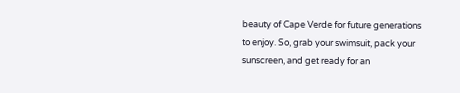beauty of Cape Verde for future generations to enjoy. So, grab your swimsuit, pack your sunscreen, and get ready for an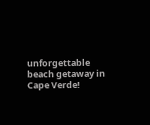unforgettable beach getaway in Cape Verde!